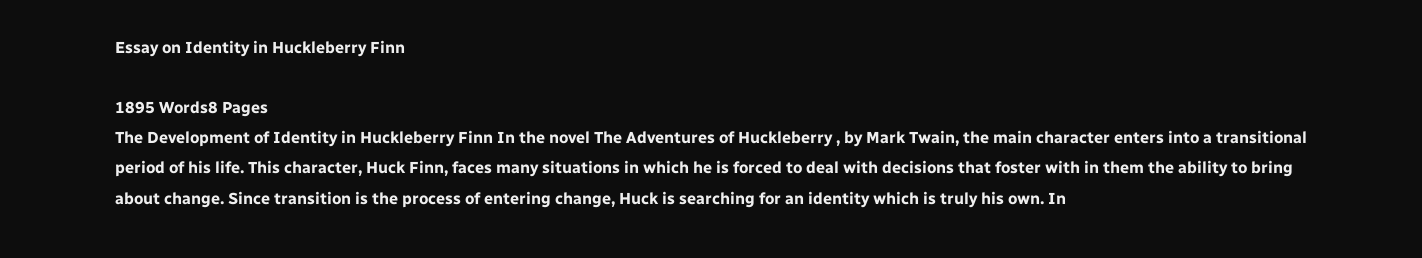Essay on Identity in Huckleberry Finn

1895 Words8 Pages
The Development of Identity in Huckleberry Finn In the novel The Adventures of Huckleberry , by Mark Twain, the main character enters into a transitional period of his life. This character, Huck Finn, faces many situations in which he is forced to deal with decisions that foster with in them the ability to bring about change. Since transition is the process of entering change, Huck is searching for an identity which is truly his own. In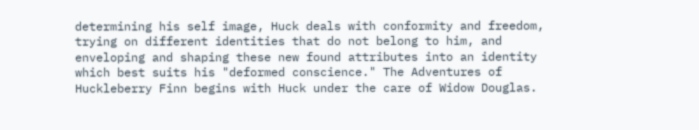determining his self image, Huck deals with conformity and freedom, trying on different identities that do not belong to him, and enveloping and shaping these new found attributes into an identity which best suits his "deformed conscience." The Adventures of Huckleberry Finn begins with Huck under the care of Widow Douglas.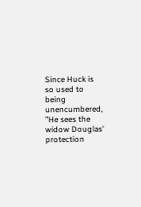Since Huck is so used to being unencumbered, "He sees the widow Douglas' protection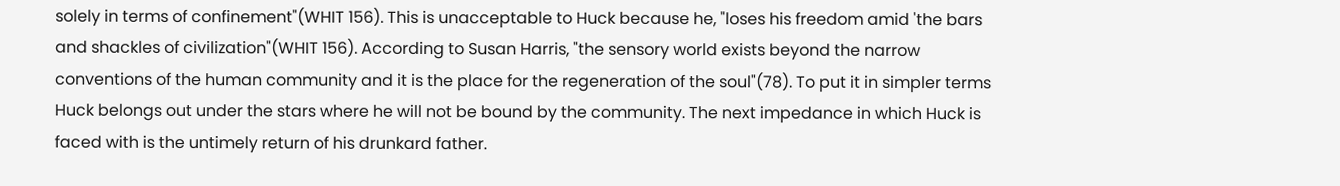solely in terms of confinement"(WHIT 156). This is unacceptable to Huck because he, "loses his freedom amid 'the bars and shackles of civilization"(WHIT 156). According to Susan Harris, "the sensory world exists beyond the narrow conventions of the human community and it is the place for the regeneration of the soul"(78). To put it in simpler terms Huck belongs out under the stars where he will not be bound by the community. The next impedance in which Huck is faced with is the untimely return of his drunkard father.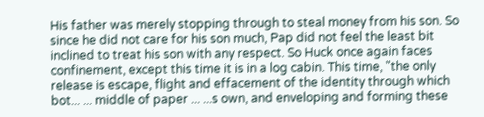His father was merely stopping through to steal money from his son. So since he did not care for his son much, Pap did not feel the least bit inclined to treat his son with any respect. So Huck once again faces confinement, except this time it is in a log cabin. This time, "the only release is escape, flight and effacement of the identity through which bot... ... middle of paper ... ...s own, and enveloping and forming these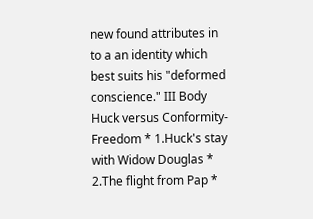new found attributes in to a an identity which best suits his "deformed conscience." III Body Huck versus Conformity-Freedom * 1.Huck's stay with Widow Douglas * 2.The flight from Pap *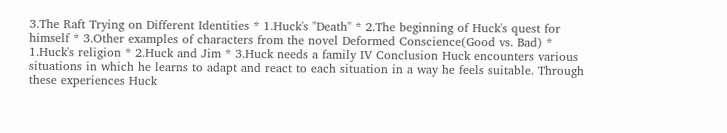3.The Raft Trying on Different Identities * 1.Huck's "Death" * 2.The beginning of Huck's quest for himself * 3.Other examples of characters from the novel Deformed Conscience(Good vs. Bad) * 1.Huck's religion * 2.Huck and Jim * 3.Huck needs a family IV Conclusion Huck encounters various situations in which he learns to adapt and react to each situation in a way he feels suitable. Through these experiences Huck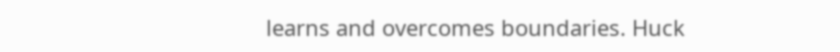learns and overcomes boundaries. Huck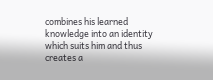combines his learned knowledge into an identity which suits him and thus creates a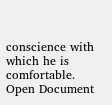conscience with which he is comfortable.
Open Document